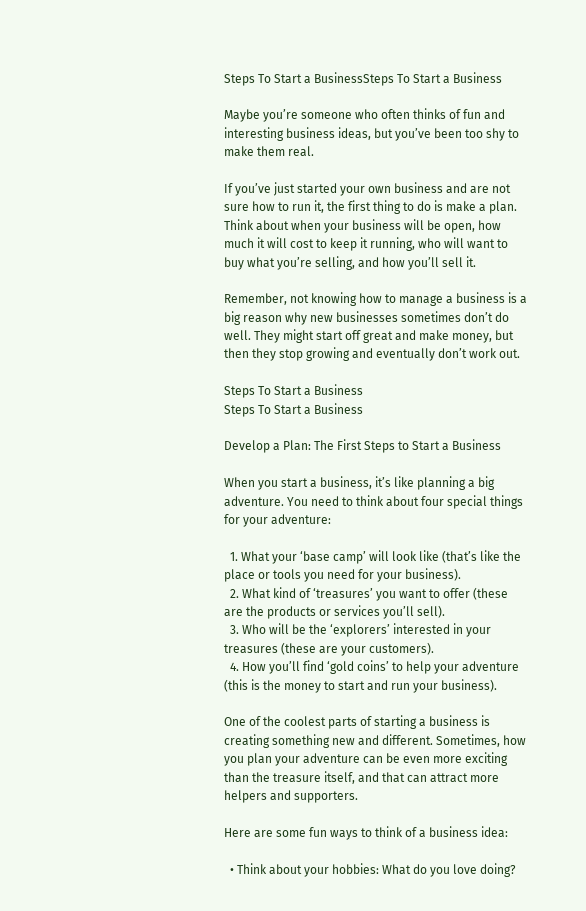Steps To Start a BusinessSteps To Start a Business

Maybe you’re someone who often thinks of fun and interesting business ideas, but you’ve been too shy to make them real.

If you’ve just started your own business and are not sure how to run it, the first thing to do is make a plan. Think about when your business will be open, how much it will cost to keep it running, who will want to buy what you’re selling, and how you’ll sell it.

Remember, not knowing how to manage a business is a big reason why new businesses sometimes don’t do well. They might start off great and make money, but then they stop growing and eventually don’t work out.

Steps To Start a Business
Steps To Start a Business

Develop a Plan: The First Steps to Start a Business

When you start a business, it’s like planning a big adventure. You need to think about four special things for your adventure:

  1. What your ‘base camp’ will look like (that’s like the place or tools you need for your business).
  2. What kind of ‘treasures’ you want to offer (these are the products or services you’ll sell).
  3. Who will be the ‘explorers’ interested in your treasures (these are your customers).
  4. How you’ll find ‘gold coins’ to help your adventure (this is the money to start and run your business).

One of the coolest parts of starting a business is creating something new and different. Sometimes, how you plan your adventure can be even more exciting than the treasure itself, and that can attract more helpers and supporters.

Here are some fun ways to think of a business idea:

  • Think about your hobbies: What do you love doing?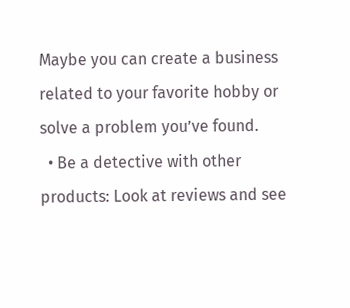Maybe you can create a business related to your favorite hobby or solve a problem you’ve found.
  • Be a detective with other products: Look at reviews and see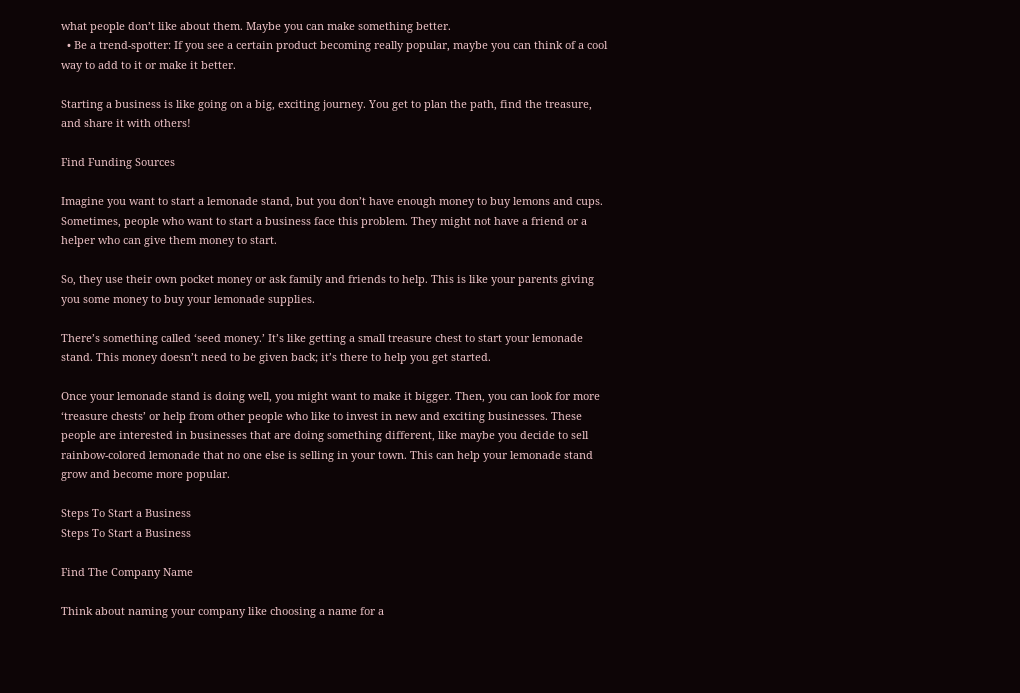what people don’t like about them. Maybe you can make something better.
  • Be a trend-spotter: If you see a certain product becoming really popular, maybe you can think of a cool way to add to it or make it better.

Starting a business is like going on a big, exciting journey. You get to plan the path, find the treasure, and share it with others!

Find Funding Sources

Imagine you want to start a lemonade stand, but you don’t have enough money to buy lemons and cups. Sometimes, people who want to start a business face this problem. They might not have a friend or a helper who can give them money to start.

So, they use their own pocket money or ask family and friends to help. This is like your parents giving you some money to buy your lemonade supplies.

There’s something called ‘seed money.’ It’s like getting a small treasure chest to start your lemonade stand. This money doesn’t need to be given back; it’s there to help you get started.

Once your lemonade stand is doing well, you might want to make it bigger. Then, you can look for more ‘treasure chests’ or help from other people who like to invest in new and exciting businesses. These people are interested in businesses that are doing something different, like maybe you decide to sell rainbow-colored lemonade that no one else is selling in your town. This can help your lemonade stand grow and become more popular.

Steps To Start a Business
Steps To Start a Business

Find The Company Name

Think about naming your company like choosing a name for a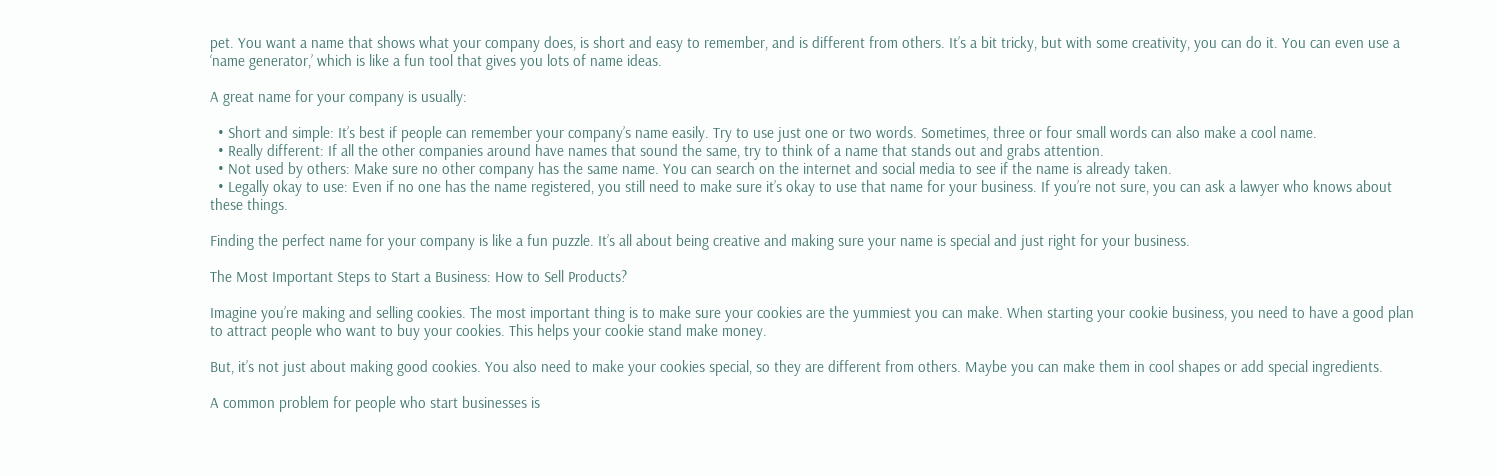pet. You want a name that shows what your company does, is short and easy to remember, and is different from others. It’s a bit tricky, but with some creativity, you can do it. You can even use a ‘name generator,’ which is like a fun tool that gives you lots of name ideas.

A great name for your company is usually:

  • Short and simple: It’s best if people can remember your company’s name easily. Try to use just one or two words. Sometimes, three or four small words can also make a cool name.
  • Really different: If all the other companies around have names that sound the same, try to think of a name that stands out and grabs attention.
  • Not used by others: Make sure no other company has the same name. You can search on the internet and social media to see if the name is already taken.
  • Legally okay to use: Even if no one has the name registered, you still need to make sure it’s okay to use that name for your business. If you’re not sure, you can ask a lawyer who knows about these things.

Finding the perfect name for your company is like a fun puzzle. It’s all about being creative and making sure your name is special and just right for your business.

The Most Important Steps to Start a Business: How to Sell Products?

Imagine you’re making and selling cookies. The most important thing is to make sure your cookies are the yummiest you can make. When starting your cookie business, you need to have a good plan to attract people who want to buy your cookies. This helps your cookie stand make money.

But, it’s not just about making good cookies. You also need to make your cookies special, so they are different from others. Maybe you can make them in cool shapes or add special ingredients.

A common problem for people who start businesses is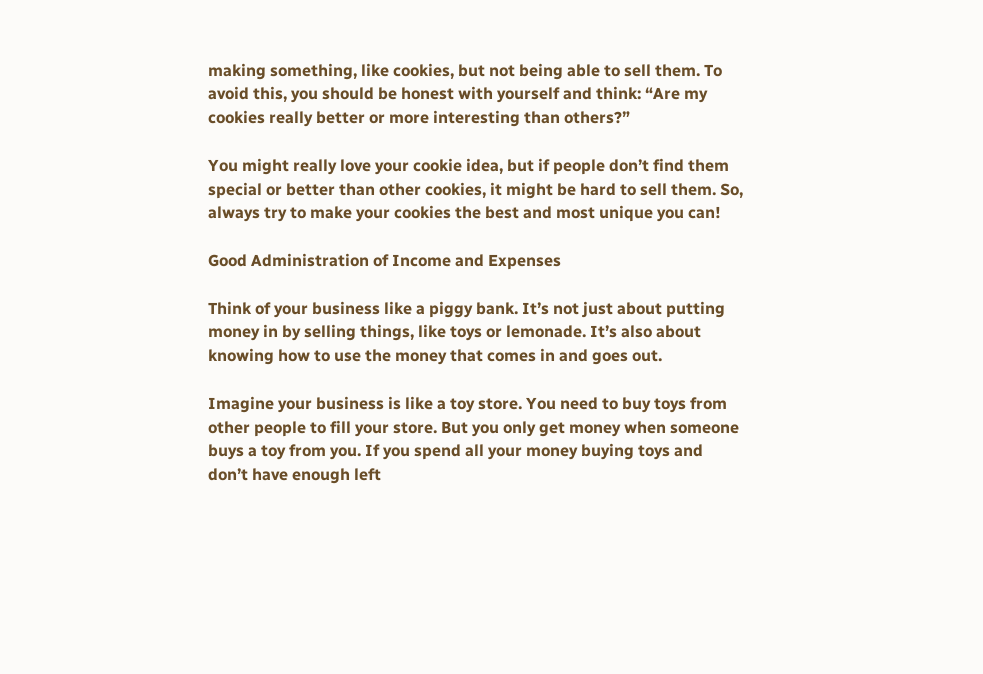making something, like cookies, but not being able to sell them. To avoid this, you should be honest with yourself and think: “Are my cookies really better or more interesting than others?”

You might really love your cookie idea, but if people don’t find them special or better than other cookies, it might be hard to sell them. So, always try to make your cookies the best and most unique you can!

Good Administration of Income and Expenses

Think of your business like a piggy bank. It’s not just about putting money in by selling things, like toys or lemonade. It’s also about knowing how to use the money that comes in and goes out.

Imagine your business is like a toy store. You need to buy toys from other people to fill your store. But you only get money when someone buys a toy from you. If you spend all your money buying toys and don’t have enough left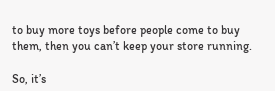to buy more toys before people come to buy them, then you can’t keep your store running.

So, it’s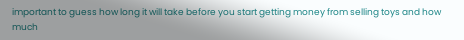important to guess how long it will take before you start getting money from selling toys and how much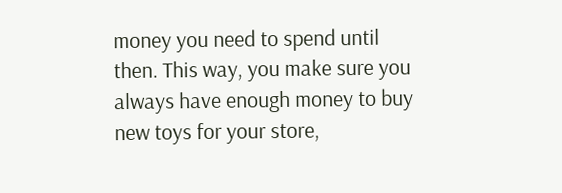money you need to spend until then. This way, you make sure you always have enough money to buy new toys for your store,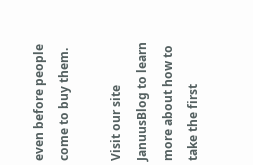even before people come to buy them.

Visit our site JanuusBlog to learn more about how to take the first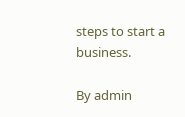steps to start a business.

By admin